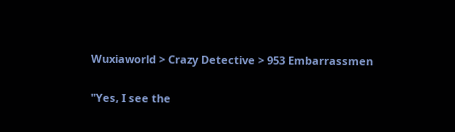Wuxiaworld > Crazy Detective > 953 Embarrassmen

"Yes, I see the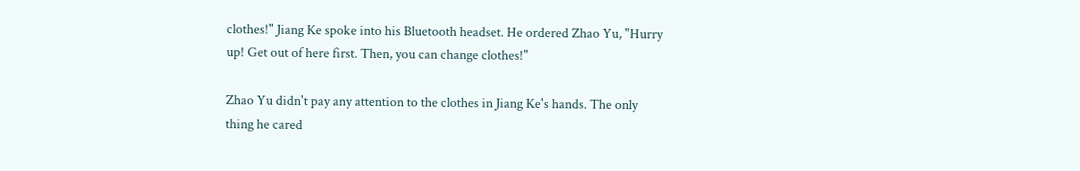clothes!" Jiang Ke spoke into his Bluetooth headset. He ordered Zhao Yu, "Hurry up! Get out of here first. Then, you can change clothes!"

Zhao Yu didn't pay any attention to the clothes in Jiang Ke's hands. The only thing he cared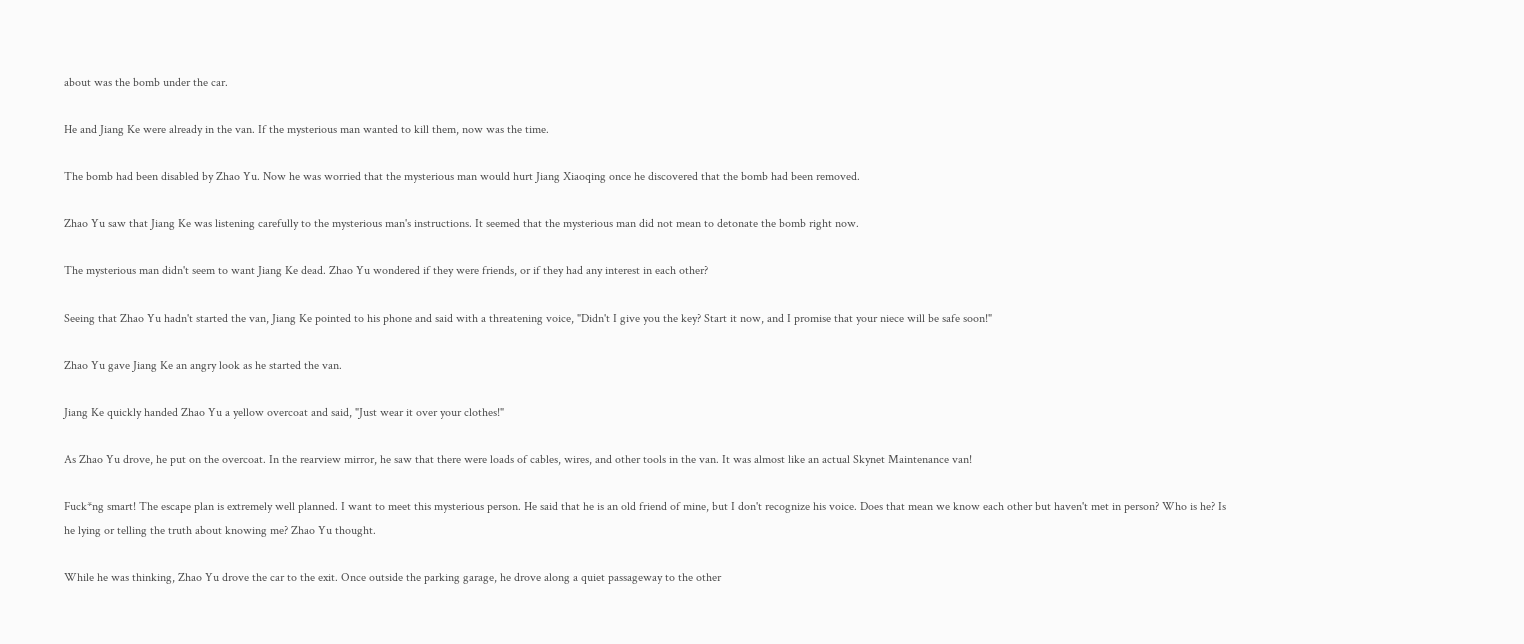about was the bomb under the car.

He and Jiang Ke were already in the van. If the mysterious man wanted to kill them, now was the time.

The bomb had been disabled by Zhao Yu. Now he was worried that the mysterious man would hurt Jiang Xiaoqing once he discovered that the bomb had been removed.

Zhao Yu saw that Jiang Ke was listening carefully to the mysterious man's instructions. It seemed that the mysterious man did not mean to detonate the bomb right now.

The mysterious man didn't seem to want Jiang Ke dead. Zhao Yu wondered if they were friends, or if they had any interest in each other?

Seeing that Zhao Yu hadn't started the van, Jiang Ke pointed to his phone and said with a threatening voice, "Didn't I give you the key? Start it now, and I promise that your niece will be safe soon!"

Zhao Yu gave Jiang Ke an angry look as he started the van.

Jiang Ke quickly handed Zhao Yu a yellow overcoat and said, "Just wear it over your clothes!"

As Zhao Yu drove, he put on the overcoat. In the rearview mirror, he saw that there were loads of cables, wires, and other tools in the van. It was almost like an actual Skynet Maintenance van!

Fuck*ng smart! The escape plan is extremely well planned. I want to meet this mysterious person. He said that he is an old friend of mine, but I don't recognize his voice. Does that mean we know each other but haven't met in person? Who is he? Is he lying or telling the truth about knowing me? Zhao Yu thought.

While he was thinking, Zhao Yu drove the car to the exit. Once outside the parking garage, he drove along a quiet passageway to the other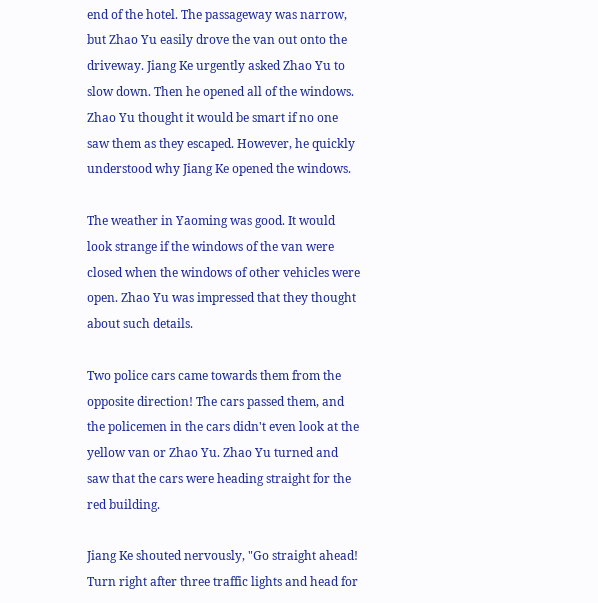end of the hotel. The passageway was narrow, but Zhao Yu easily drove the van out onto the driveway. Jiang Ke urgently asked Zhao Yu to slow down. Then he opened all of the windows. Zhao Yu thought it would be smart if no one saw them as they escaped. However, he quickly understood why Jiang Ke opened the windows.

The weather in Yaoming was good. It would look strange if the windows of the van were closed when the windows of other vehicles were open. Zhao Yu was impressed that they thought about such details.

Two police cars came towards them from the opposite direction! The cars passed them, and the policemen in the cars didn't even look at the yellow van or Zhao Yu. Zhao Yu turned and saw that the cars were heading straight for the red building.

Jiang Ke shouted nervously, "Go straight ahead! Turn right after three traffic lights and head for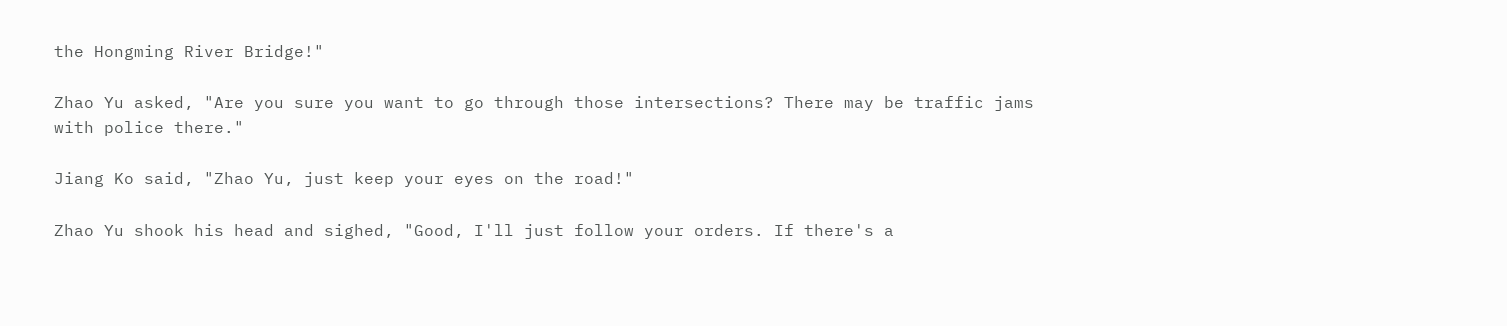the Hongming River Bridge!"

Zhao Yu asked, "Are you sure you want to go through those intersections? There may be traffic jams with police there."

Jiang Ko said, "Zhao Yu, just keep your eyes on the road!"

Zhao Yu shook his head and sighed, "Good, I'll just follow your orders. If there's a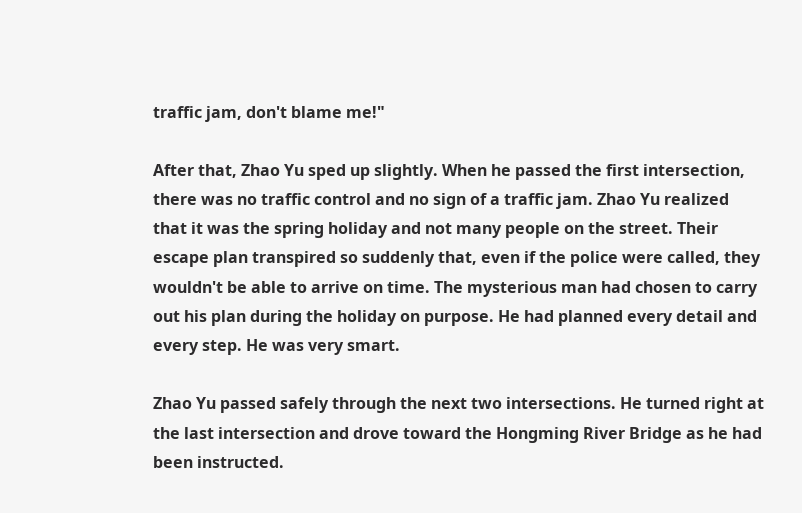traffic jam, don't blame me!"

After that, Zhao Yu sped up slightly. When he passed the first intersection, there was no traffic control and no sign of a traffic jam. Zhao Yu realized that it was the spring holiday and not many people on the street. Their escape plan transpired so suddenly that, even if the police were called, they wouldn't be able to arrive on time. The mysterious man had chosen to carry out his plan during the holiday on purpose. He had planned every detail and every step. He was very smart.

Zhao Yu passed safely through the next two intersections. He turned right at the last intersection and drove toward the Hongming River Bridge as he had been instructed.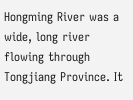Hongming River was a wide, long river flowing through Tongjiang Province. It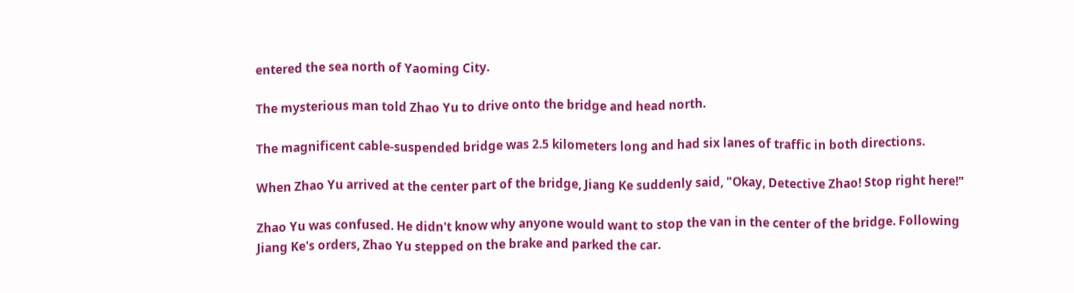entered the sea north of Yaoming City.

The mysterious man told Zhao Yu to drive onto the bridge and head north.

The magnificent cable-suspended bridge was 2.5 kilometers long and had six lanes of traffic in both directions.

When Zhao Yu arrived at the center part of the bridge, Jiang Ke suddenly said, "Okay, Detective Zhao! Stop right here!"

Zhao Yu was confused. He didn't know why anyone would want to stop the van in the center of the bridge. Following Jiang Ke's orders, Zhao Yu stepped on the brake and parked the car.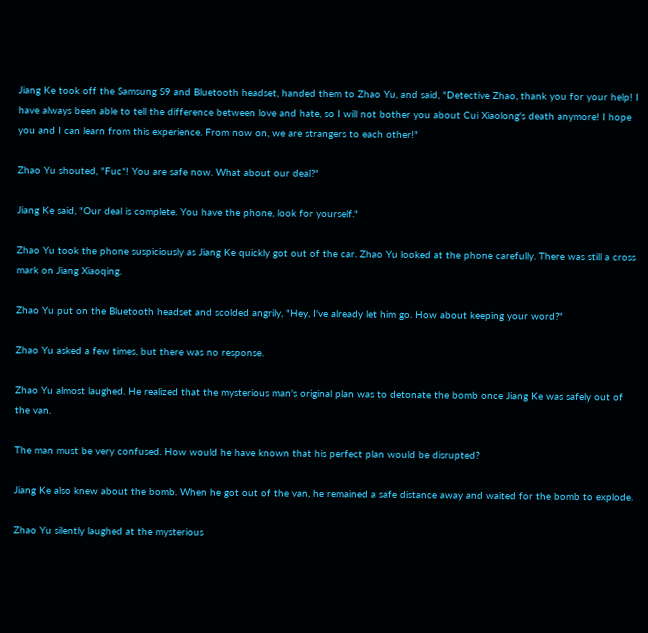Jiang Ke took off the Samsung S9 and Bluetooth headset, handed them to Zhao Yu, and said, "Detective Zhao, thank you for your help! I have always been able to tell the difference between love and hate, so I will not bother you about Cui Xiaolong's death anymore! I hope you and I can learn from this experience. From now on, we are strangers to each other!"

Zhao Yu shouted, "Fuc*! You are safe now. What about our deal?"

Jiang Ke said, "Our deal is complete. You have the phone, look for yourself."

Zhao Yu took the phone suspiciously as Jiang Ke quickly got out of the car. Zhao Yu looked at the phone carefully. There was still a cross mark on Jiang Xiaoqing.

Zhao Yu put on the Bluetooth headset and scolded angrily, "Hey, I've already let him go. How about keeping your word?"

Zhao Yu asked a few times, but there was no response.

Zhao Yu almost laughed. He realized that the mysterious man's original plan was to detonate the bomb once Jiang Ke was safely out of the van.

The man must be very confused. How would he have known that his perfect plan would be disrupted?

Jiang Ke also knew about the bomb. When he got out of the van, he remained a safe distance away and waited for the bomb to explode.

Zhao Yu silently laughed at the mysterious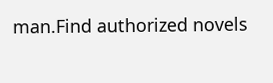man.Find authorized novels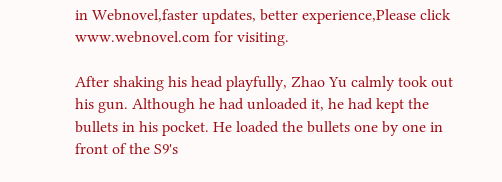in Webnovel,faster updates, better experience,Please click www.webnovel.com for visiting.

After shaking his head playfully, Zhao Yu calmly took out his gun. Although he had unloaded it, he had kept the bullets in his pocket. He loaded the bullets one by one in front of the S9's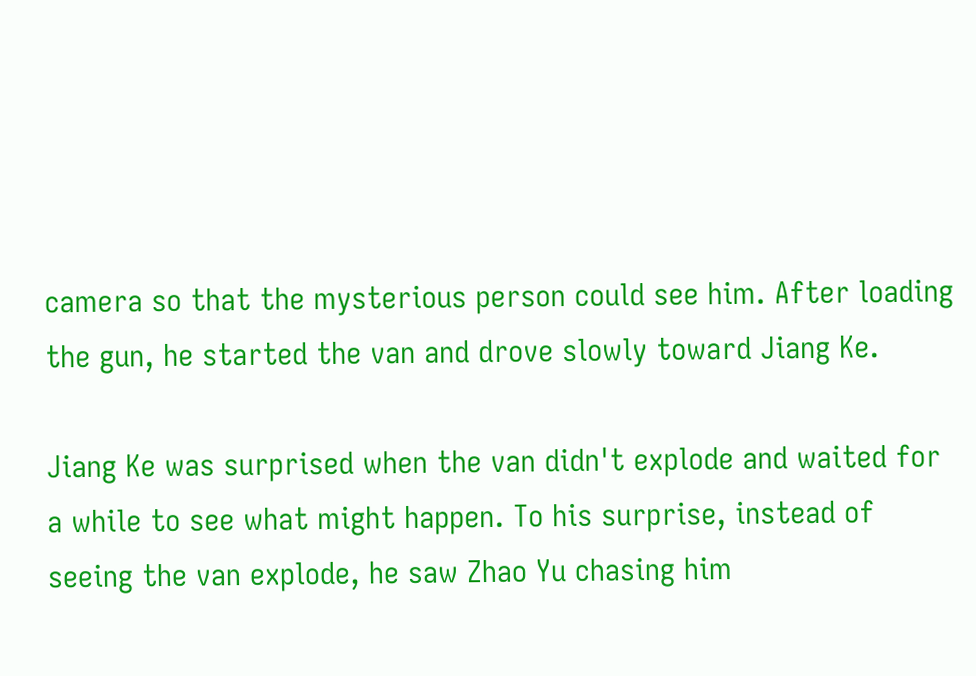camera so that the mysterious person could see him. After loading the gun, he started the van and drove slowly toward Jiang Ke.

Jiang Ke was surprised when the van didn't explode and waited for a while to see what might happen. To his surprise, instead of seeing the van explode, he saw Zhao Yu chasing him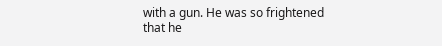with a gun. He was so frightened that he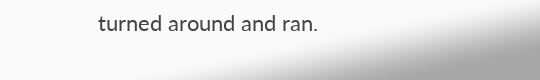turned around and ran.